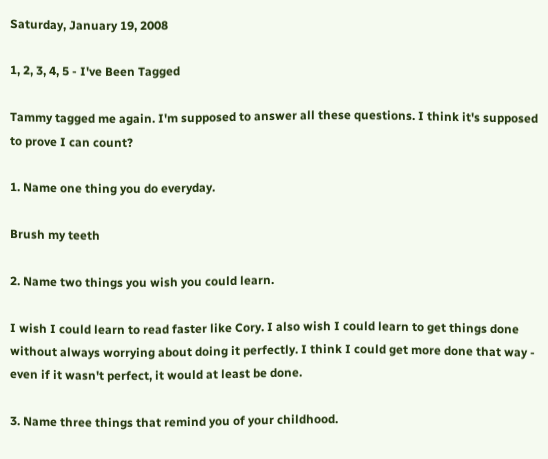Saturday, January 19, 2008

1, 2, 3, 4, 5 - I've Been Tagged

Tammy tagged me again. I'm supposed to answer all these questions. I think it's supposed to prove I can count?

1. Name one thing you do everyday.

Brush my teeth

2. Name two things you wish you could learn.

I wish I could learn to read faster like Cory. I also wish I could learn to get things done without always worrying about doing it perfectly. I think I could get more done that way - even if it wasn't perfect, it would at least be done.

3. Name three things that remind you of your childhood.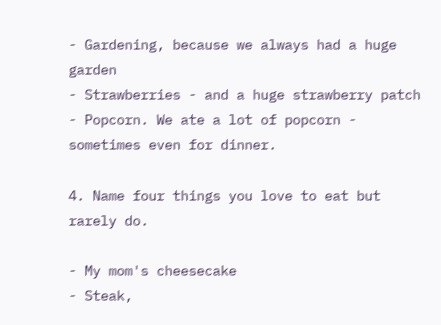- Gardening, because we always had a huge garden
- Strawberries - and a huge strawberry patch
- Popcorn. We ate a lot of popcorn - sometimes even for dinner.

4. Name four things you love to eat but rarely do.

- My mom's cheesecake
- Steak,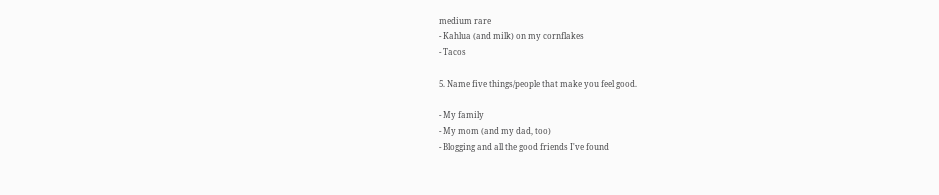medium rare
- Kahlua (and milk) on my cornflakes
- Tacos

5. Name five things/people that make you feel good.

- My family
- My mom (and my dad, too)
- Blogging and all the good friends I've found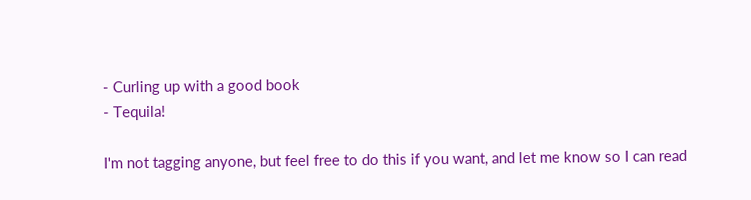- Curling up with a good book
- Tequila!

I'm not tagging anyone, but feel free to do this if you want, and let me know so I can read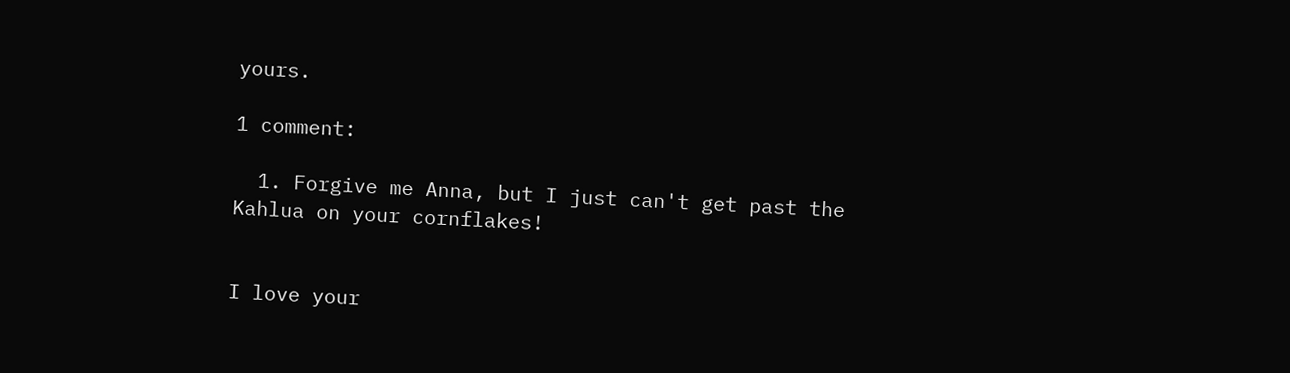yours.

1 comment:

  1. Forgive me Anna, but I just can't get past the Kahlua on your cornflakes!


I love your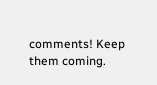comments! Keep them coming.